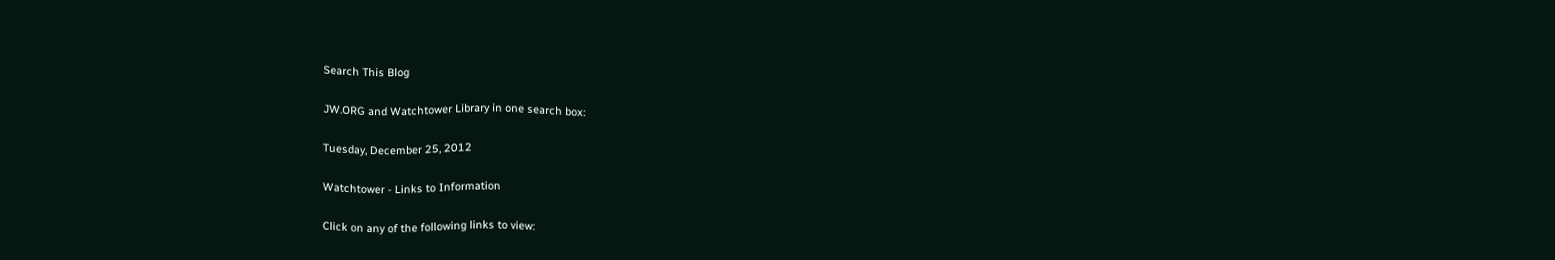Search This Blog

JW.ORG and Watchtower Library in one search box:

Tuesday, December 25, 2012

Watchtower - Links to Information

Click on any of the following links to view: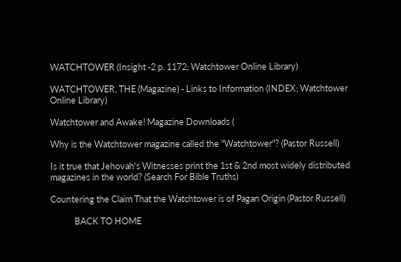WATCHTOWER (Insight -2 p. 1172; Watchtower Online Library)

WATCHTOWER, THE (Magazine) - Links to Information (INDEX; Watchtower Online Library)

Watchtower and Awake! Magazine Downloads (

Why is the Watchtower magazine called the "Watchtower"? (Pastor Russell)

Is it true that Jehovah's Witnesses print the 1st & 2nd most widely distributed magazines in the world? (Search For Bible Truths)

Countering the Claim That the Watchtower is of Pagan Origin (Pastor Russell)

            BACK TO HOME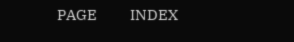PAGE           INDEX